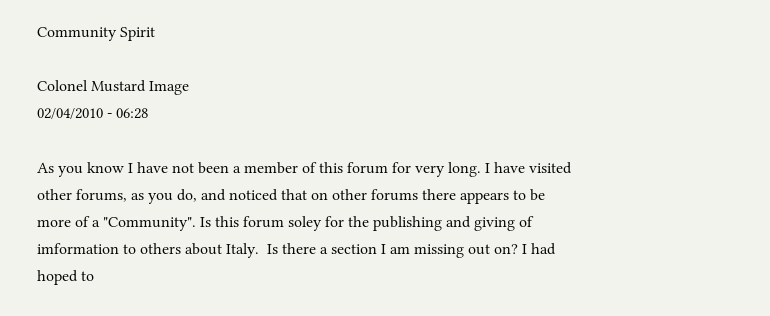Community Spirit

Colonel Mustard Image
02/04/2010 - 06:28

As you know I have not been a member of this forum for very long. I have visited other forums, as you do, and noticed that on other forums there appears to be more of a "Community". Is this forum soley for the publishing and giving of imformation to others about Italy.  Is there a section I am missing out on? I had hoped to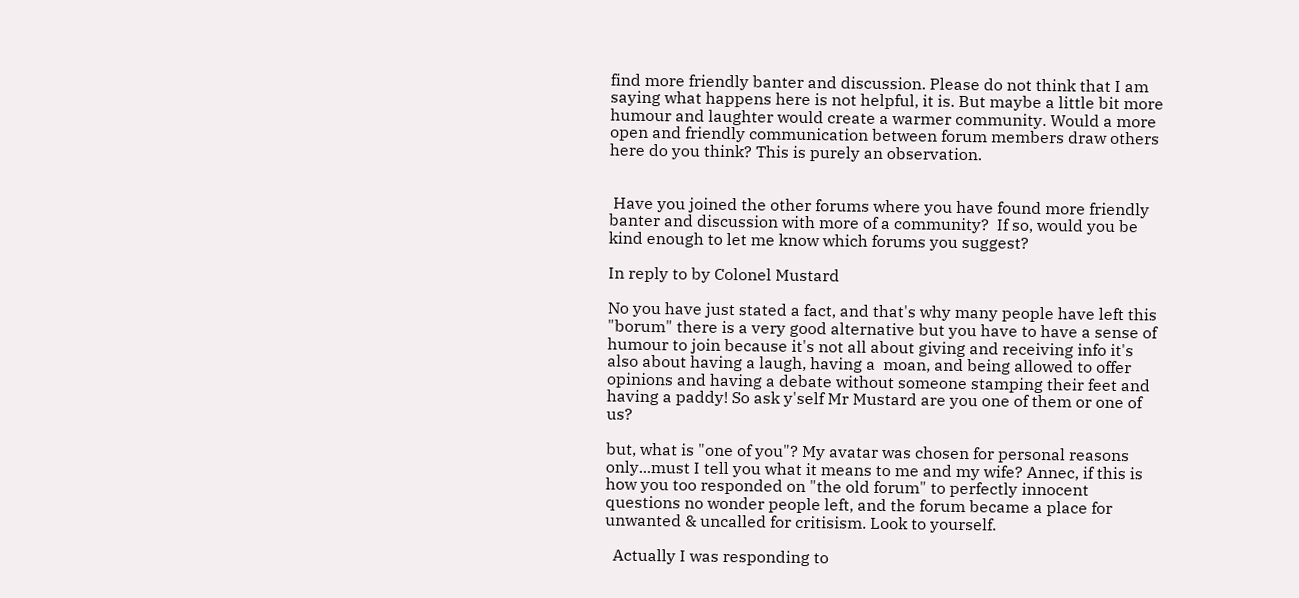find more friendly banter and discussion. Please do not think that I am saying what happens here is not helpful, it is. But maybe a little bit more humour and laughter would create a warmer community. Would a more open and friendly communication between forum members draw others here do you think? This is purely an observation.


 Have you joined the other forums where you have found more friendly banter and discussion with more of a community?  If so, would you be kind enough to let me know which forums you suggest?

In reply to by Colonel Mustard

No you have just stated a fact, and that's why many people have left this "borum" there is a very good alternative but you have to have a sense of humour to join because it's not all about giving and receiving info it's also about having a laugh, having a  moan, and being allowed to offer opinions and having a debate without someone stamping their feet and having a paddy! So ask y'self Mr Mustard are you one of them or one of us?

but, what is "one of you"? My avatar was chosen for personal reasons only...must I tell you what it means to me and my wife? Annec, if this is how you too responded on "the old forum" to perfectly innocent questions no wonder people left, and the forum became a place for unwanted & uncalled for critisism. Look to yourself.

  Actually I was responding to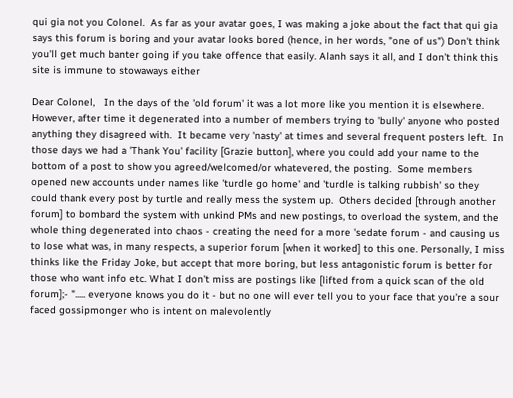qui gia not you Colonel.  As far as your avatar goes, I was making a joke about the fact that qui gia says this forum is boring and your avatar looks bored (hence, in her words, "one of us") Don't think you'll get much banter going if you take offence that easily. Alanh says it all, and I don't think this site is immune to stowaways either

Dear Colonel,   In the days of the 'old forum' it was a lot more like you mention it is elsewhere. However, after time it degenerated into a number of members trying to 'bully' anyone who posted anything they disagreed with.  It became very 'nasty' at times and several frequent posters left.  In those days we had a 'Thank You' facility [Grazie button], where you could add your name to the bottom of a post to show you agreed/welcomed/or whatevered, the posting.  Some members opened new accounts under names like 'turdle go home' and 'turdle is talking rubbish' so they could thank every post by turtle and really mess the system up.  Others decided [through another forum] to bombard the system with unkind PMs and new postings, to overload the system, and the whole thing degenerated into chaos - creating the need for a more 'sedate forum - and causing us to lose what was, in many respects, a superior forum [when it worked] to this one. Personally, I miss thinks like the Friday Joke, but accept that more boring, but less antagonistic forum is better for those who want info etc. What I don't miss are postings like [lifted from a quick scan of the old forum];- "..... everyone knows you do it - but no one will ever tell you to your face that you're a sour faced gossipmonger who is intent on malevolently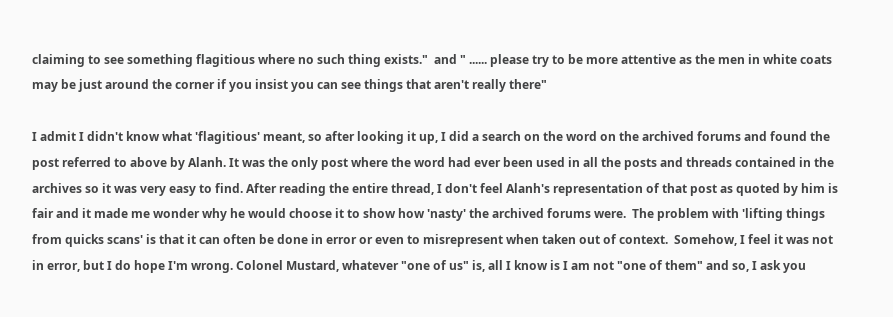claiming to see something flagitious where no such thing exists."  and " ...... please try to be more attentive as the men in white coats may be just around the corner if you insist you can see things that aren't really there"

I admit I didn't know what 'flagitious' meant, so after looking it up, I did a search on the word on the archived forums and found the post referred to above by Alanh. It was the only post where the word had ever been used in all the posts and threads contained in the archives so it was very easy to find. After reading the entire thread, I don't feel Alanh's representation of that post as quoted by him is fair and it made me wonder why he would choose it to show how 'nasty' the archived forums were.  The problem with 'lifting things from quicks scans' is that it can often be done in error or even to misrepresent when taken out of context.  Somehow, I feel it was not in error, but I do hope I'm wrong. Colonel Mustard, whatever "one of us" is, all I know is I am not "one of them" and so, I ask you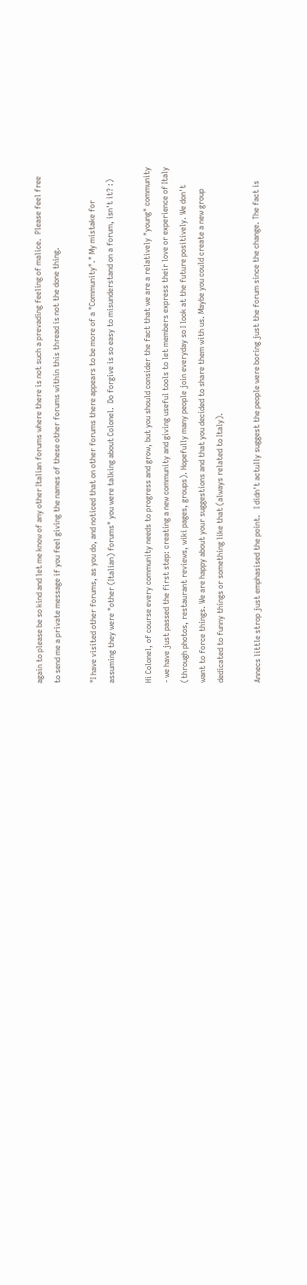again to please be so kind and let me know of any other Italian forums where there is not such a prevading feeling of malice.  Please feel free to send me a private message if you feel giving the names of these other forums within this thread is not the done thing.

"I have visited other forums, as you do, and noticed that on other forums there appears to be more of a "Community"." My mistake for assuming they were "other (Italian) forums" you were talking about Colonel.  Do forgive is so easy to misunderstand on a forum, isn't it? :)

Hi Colonel, of course every community needs to progress and grow, but you should consider the fact that we are a relatively "young" community - we have just passed the first step: creating a new community and giving useful tools to let members express their love or experience of Italy (through photos, restaurant reviews, wiki pages, groups). Hopefully many people join everyday so I look at the future positively. We don't want to force things. We are happy about your suggestions and that you decided to share them with us. Maybe you could create a new group dedicated to funny things or something like that (always related to Italy).

Annecs little strop just emphasised the point.   I didn't actully suggest the people were boring just the forum since the change. The fact is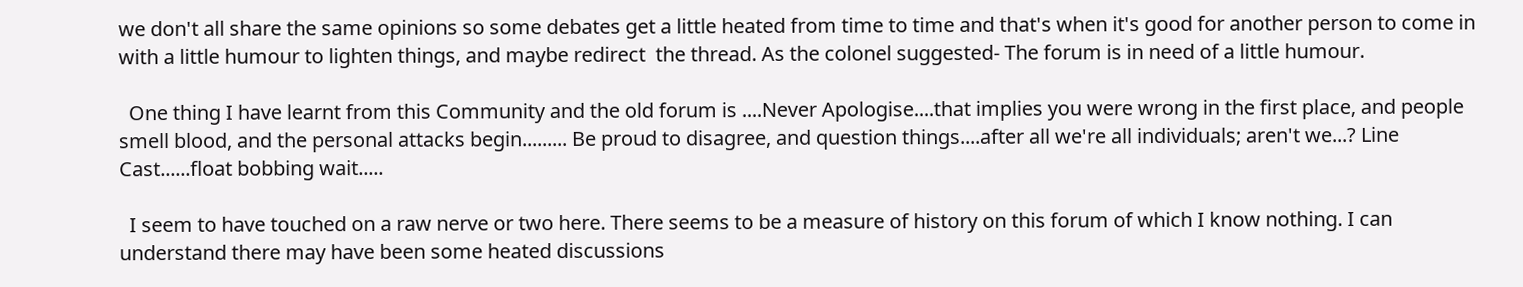we don't all share the same opinions so some debates get a little heated from time to time and that's when it's good for another person to come in with a little humour to lighten things, and maybe redirect  the thread. As the colonel suggested- The forum is in need of a little humour.

  One thing I have learnt from this Community and the old forum is ....Never Apologise....that implies you were wrong in the first place, and people smell blood, and the personal attacks begin......... Be proud to disagree, and question things....after all we're all individuals; aren't we...? Line Cast......float bobbing wait.....

  I seem to have touched on a raw nerve or two here. There seems to be a measure of history on this forum of which I know nothing. I can understand there may have been some heated discussions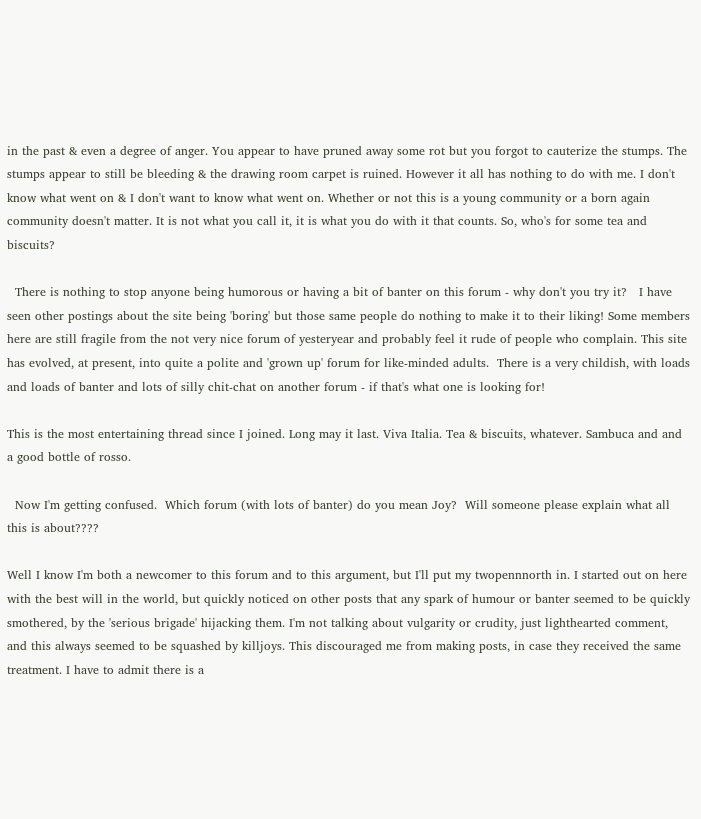in the past & even a degree of anger. You appear to have pruned away some rot but you forgot to cauterize the stumps. The stumps appear to still be bleeding & the drawing room carpet is ruined. However it all has nothing to do with me. I don't know what went on & I don't want to know what went on. Whether or not this is a young community or a born again community doesn't matter. It is not what you call it, it is what you do with it that counts. So, who's for some tea and biscuits?

  There is nothing to stop anyone being humorous or having a bit of banter on this forum - why don't you try it?   I have seen other postings about the site being 'boring' but those same people do nothing to make it to their liking! Some members here are still fragile from the not very nice forum of yesteryear and probably feel it rude of people who complain. This site has evolved, at present, into quite a polite and 'grown up' forum for like-minded adults.  There is a very childish, with loads and loads of banter and lots of silly chit-chat on another forum - if that's what one is looking for!

This is the most entertaining thread since I joined. Long may it last. Viva Italia. Tea & biscuits, whatever. Sambuca and and a good bottle of rosso.

  Now I'm getting confused.  Which forum (with lots of banter) do you mean Joy?  Will someone please explain what all this is about????

Well I know I'm both a newcomer to this forum and to this argument, but I'll put my twopennnorth in. I started out on here with the best will in the world, but quickly noticed on other posts that any spark of humour or banter seemed to be quickly smothered, by the 'serious brigade' hijacking them. I'm not talking about vulgarity or crudity, just lighthearted comment, and this always seemed to be squashed by killjoys. This discouraged me from making posts, in case they received the same treatment. I have to admit there is a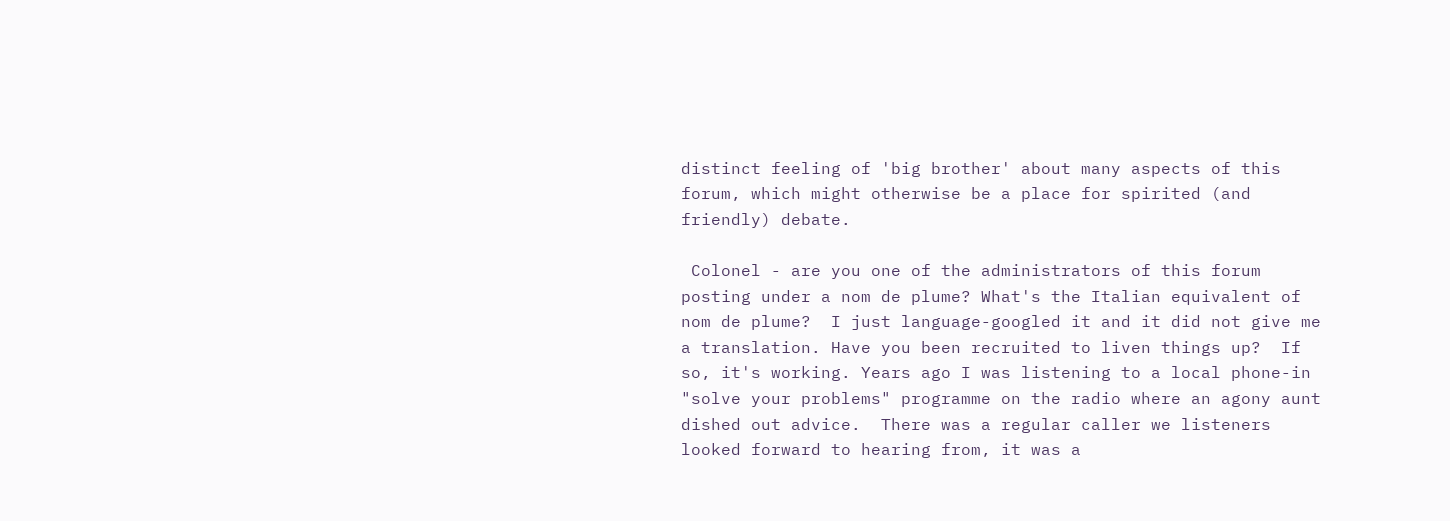distinct feeling of 'big brother' about many aspects of this forum, which might otherwise be a place for spirited (and friendly) debate.

 Colonel - are you one of the administrators of this forum posting under a nom de plume? What's the Italian equivalent of nom de plume?  I just language-googled it and it did not give me a translation. Have you been recruited to liven things up?  If so, it's working. Years ago I was listening to a local phone-in "solve your problems" programme on the radio where an agony aunt dished out advice.  There was a regular caller we listeners looked forward to hearing from, it was a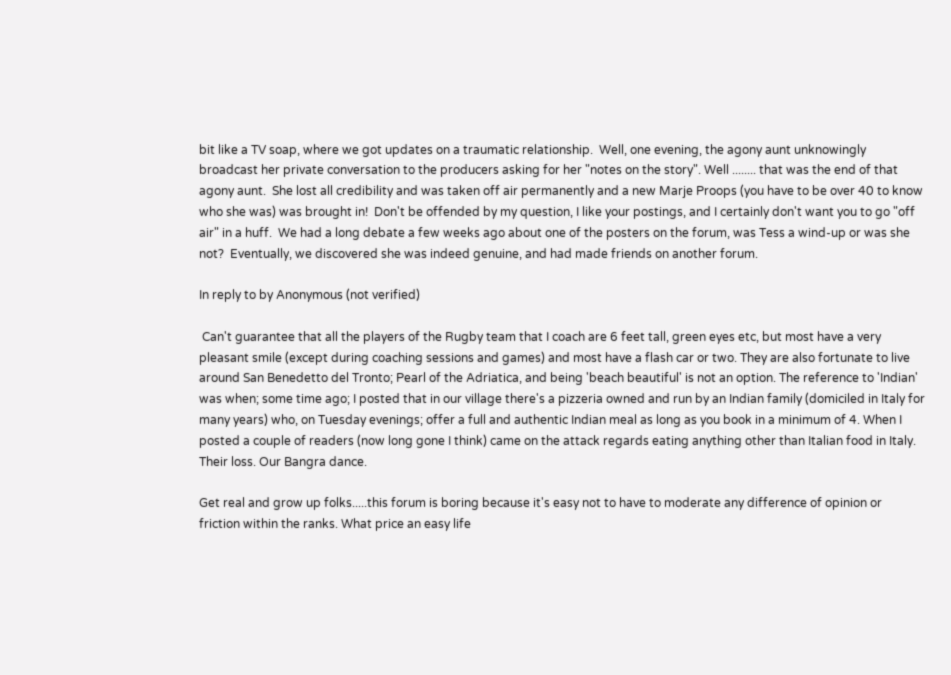bit like a TV soap, where we got updates on a traumatic relationship.  Well, one evening, the agony aunt unknowingly broadcast her private conversation to the producers asking for her "notes on the story". Well ........ that was the end of that agony aunt.  She lost all credibility and was taken off air permanently and a new Marje Proops (you have to be over 40 to know who she was) was brought in!  Don't be offended by my question, I like your postings, and I certainly don't want you to go "off air" in a huff.  We had a long debate a few weeks ago about one of the posters on the forum, was Tess a wind-up or was she not?  Eventually, we discovered she was indeed genuine, and had made friends on another forum.

In reply to by Anonymous (not verified)

 Can't guarantee that all the players of the Rugby team that I coach are 6 feet tall, green eyes etc, but most have a very pleasant smile (except during coaching sessions and games) and most have a flash car or two. They are also fortunate to live around San Benedetto del Tronto; Pearl of the Adriatica, and being 'beach beautiful' is not an option. The reference to 'Indian' was when; some time ago; I posted that in our village there's a pizzeria owned and run by an Indian family (domiciled in Italy for many years) who, on Tuesday evenings; offer a full and authentic Indian meal as long as you book in a minimum of 4. When I posted a couple of readers (now long gone I think) came on the attack regards eating anything other than Italian food in Italy. Their loss. Our Bangra dance.

Get real and grow up folks.....this forum is boring because it's easy not to have to moderate any difference of opinion or friction within the ranks. What price an easy life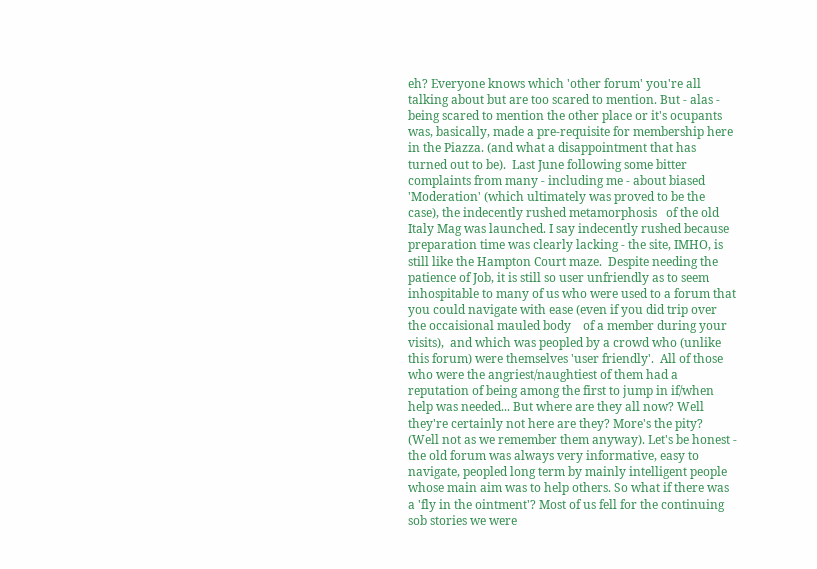eh? Everyone knows which 'other forum' you're all talking about but are too scared to mention. But - alas - being scared to mention the other place or it's ocupants was, basically, made a pre-requisite for membership here in the Piazza. (and what a disappointment that has turned out to be).  Last June following some bitter complaints from many - including me - about biased 'Moderation' (which ultimately was proved to be the case), the indecently rushed metamorphosis   of the old Italy Mag was launched. I say indecently rushed because preparation time was clearly lacking - the site, IMHO, is still like the Hampton Court maze.  Despite needing the patience of Job, it is still so user unfriendly as to seem  inhospitable to many of us who were used to a forum that you could navigate with ease (even if you did trip over the occaisional mauled body    of a member during your visits),  and which was peopled by a crowd who (unlike this forum) were themselves 'user friendly'.  All of those who were the angriest/naughtiest of them had a reputation of being among the first to jump in if/when help was needed... But where are they all now? Well they're certainly not here are they? More's the pity?  (Well not as we remember them anyway). Let's be honest - the old forum was always very informative, easy to navigate, peopled long term by mainly intelligent people whose main aim was to help others. So what if there was a 'fly in the ointment'? Most of us fell for the continuing sob stories we were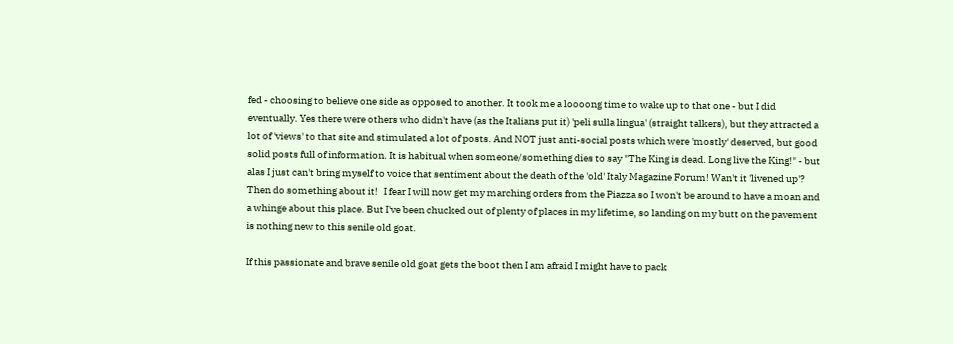fed - choosing to believe one side as opposed to another. It took me a loooong time to wake up to that one - but I did eventually. Yes there were others who didn't have (as the Italians put it) 'peli sulla lingua' (straight talkers), but they attracted a lot of 'views' to that site and stimulated a lot of posts. And NOT just anti-social posts which were 'mostly' deserved, but good solid posts full of information. It is habitual when someone/something dies to say "The King is dead. Long live the King!" - but alas I just can't bring myself to voice that sentiment about the death of the 'old' Italy Magazine Forum! Wan't it 'livened up'? Then do something about it!   I fear I will now get my marching orders from the Piazza so I won't be around to have a moan and a whinge about this place. But I've been chucked out of plenty of places in my lifetime, so landing on my butt on the pavement is nothing new to this senile old goat.

If this passionate and brave senile old goat gets the boot then I am afraid I might have to pack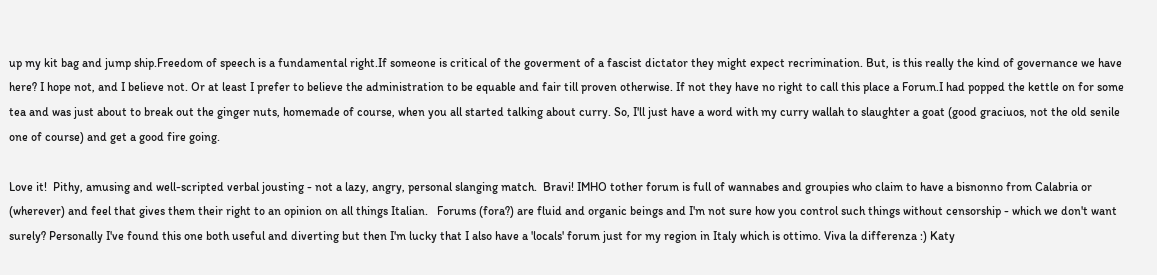up my kit bag and jump ship.Freedom of speech is a fundamental right.If someone is critical of the goverment of a fascist dictator they might expect recrimination. But, is this really the kind of governance we have here? I hope not, and I believe not. Or at least I prefer to believe the administration to be equable and fair till proven otherwise. If not they have no right to call this place a Forum.I had popped the kettle on for some tea and was just about to break out the ginger nuts, homemade of course, when you all started talking about curry. So, I'll just have a word with my curry wallah to slaughter a goat (good graciuos, not the old senile one of course) and get a good fire going.

Love it!  Pithy, amusing and well-scripted verbal jousting - not a lazy, angry, personal slanging match.  Bravi! IMHO tother forum is full of wannabes and groupies who claim to have a bisnonno from Calabria or (wherever) and feel that gives them their right to an opinion on all things Italian.   Forums (fora?) are fluid and organic beings and I'm not sure how you control such things without censorship - which we don't want surely? Personally I've found this one both useful and diverting but then I'm lucky that I also have a 'locals' forum just for my region in Italy which is ottimo. Viva la differenza :) Katy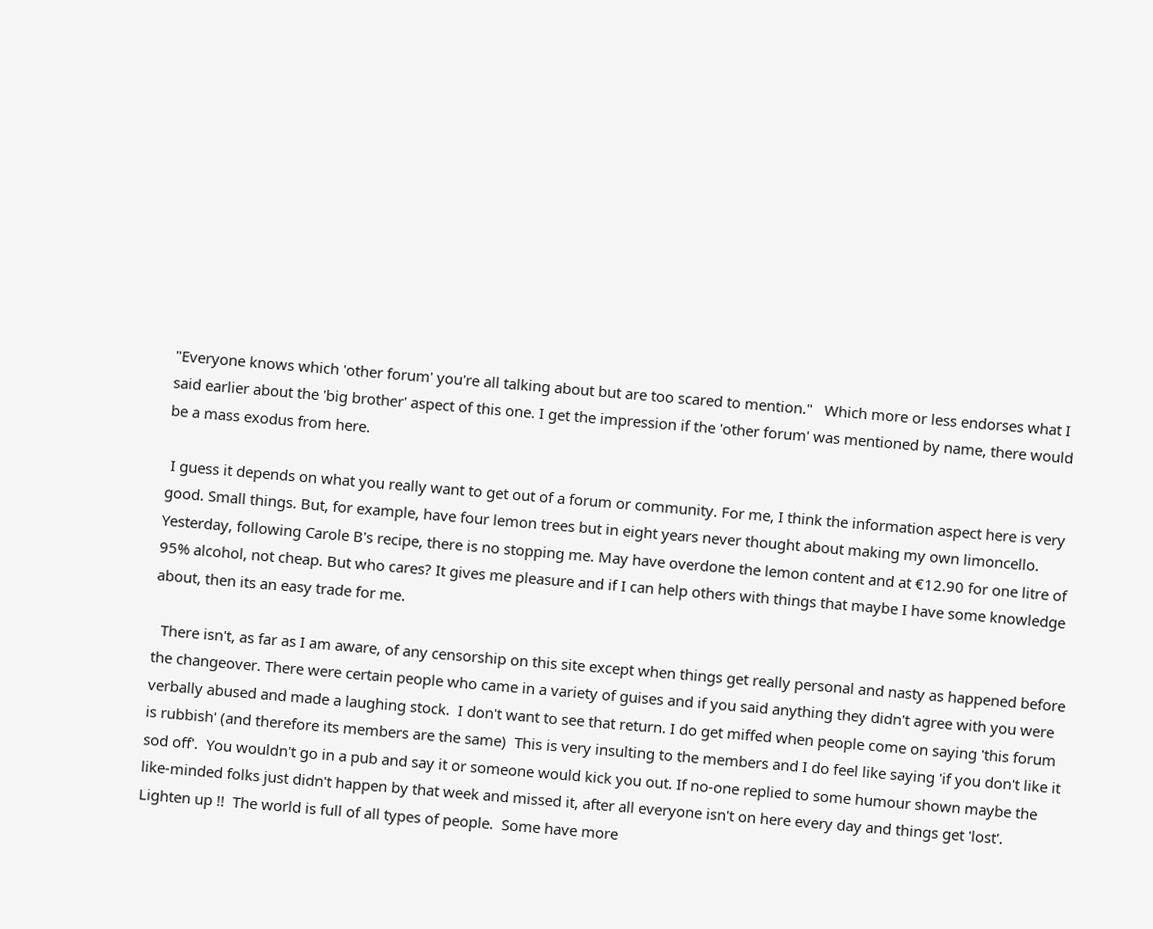"Everyone knows which 'other forum' you're all talking about but are too scared to mention."   Which more or less endorses what I said earlier about the 'big brother' aspect of this one. I get the impression if the 'other forum' was mentioned by name, there would be a mass exodus from here.

 I guess it depends on what you really want to get out of a forum or community. For me, I think the information aspect here is very good. Small things. But, for example, have four lemon trees but in eight years never thought about making my own limoncello. Yesterday, following Carole B's recipe, there is no stopping me. May have overdone the lemon content and at €12.90 for one litre of 95% alcohol, not cheap. But who cares? It gives me pleasure and if I can help others with things that maybe I have some knowledge about, then its an easy trade for me.

  There isn't, as far as I am aware, of any censorship on this site except when things get really personal and nasty as happened before the changeover. There were certain people who came in a variety of guises and if you said anything they didn't agree with you were verbally abused and made a laughing stock.  I don't want to see that return. I do get miffed when people come on saying 'this forum is rubbish' (and therefore its members are the same)  This is very insulting to the members and I do feel like saying 'if you don't like it sod off'.  You wouldn't go in a pub and say it or someone would kick you out. If no-one replied to some humour shown maybe the like-minded folks just didn't happen by that week and missed it, after all everyone isn't on here every day and things get 'lost'.  Lighten up !!  The world is full of all types of people.  Some have more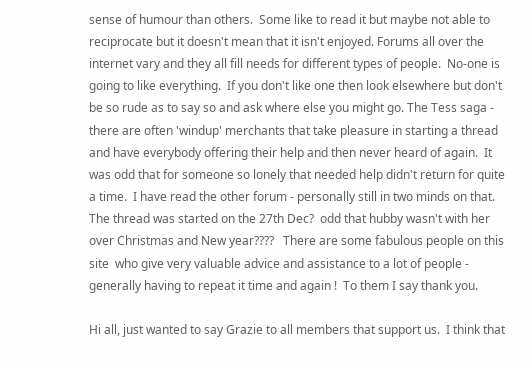sense of humour than others.  Some like to read it but maybe not able to reciprocate but it doesn't mean that it isn't enjoyed. Forums all over the internet vary and they all fill needs for different types of people.  No-one is going to like everything.  If you don't like one then look elsewhere but don't be so rude as to say so and ask where else you might go. The Tess saga - there are often 'windup' merchants that take pleasure in starting a thread and have everybody offering their help and then never heard of again.  It was odd that for someone so lonely that needed help didn't return for quite a time.  I have read the other forum - personally still in two minds on that. The thread was started on the 27th Dec?  odd that hubby wasn't with her over Christmas and New year????   There are some fabulous people on this site  who give very valuable advice and assistance to a lot of people - generally having to repeat it time and again !  To them I say thank you.

Hi all, just wanted to say Grazie to all members that support us.  I think that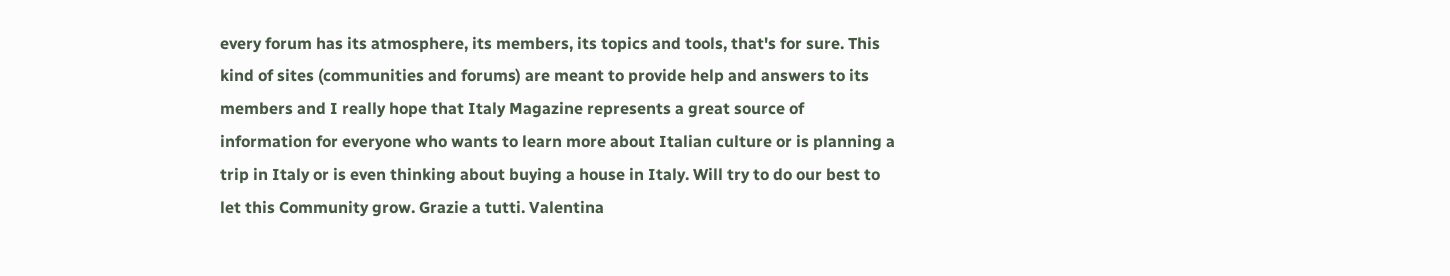every forum has its atmosphere, its members, its topics and tools, that's for sure. This kind of sites (communities and forums) are meant to provide help and answers to its members and I really hope that Italy Magazine represents a great source of information for everyone who wants to learn more about Italian culture or is planning a trip in Italy or is even thinking about buying a house in Italy. Will try to do our best to let this Community grow. Grazie a tutti. Valentina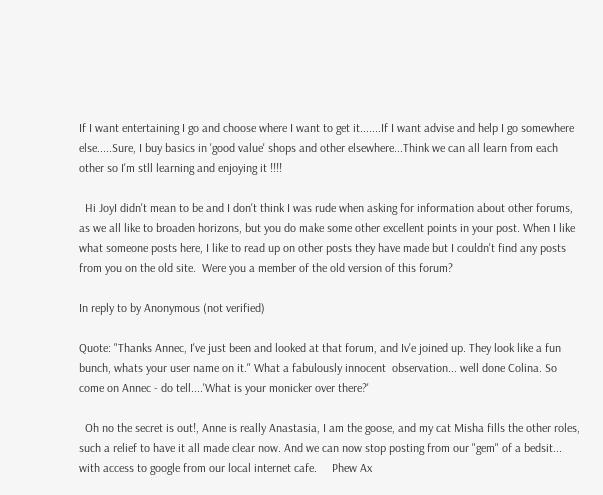If I want entertaining I go and choose where I want to get it.......If I want advise and help I go somewhere else.....Sure, I buy basics in 'good value' shops and other elsewhere...Think we can all learn from each other so I'm stll learning and enjoying it !!!!

  Hi JoyI didn't mean to be and I don't think I was rude when asking for information about other forums, as we all like to broaden horizons, but you do make some other excellent points in your post. When I like what someone posts here, I like to read up on other posts they have made but I couldn't find any posts from you on the old site.  Were you a member of the old version of this forum?

In reply to by Anonymous (not verified)

Quote: "Thanks Annec, I've just been and looked at that forum, and Iv'e joined up. They look like a fun bunch, whats your user name on it." What a fabulously innocent  observation... well done Colina. So come on Annec - do tell....'What is your monicker over there?'

  Oh no the secret is out!, Anne is really Anastasia, I am the goose, and my cat Misha fills the other roles, such a relief to have it all made clear now. And we can now stop posting from our "gem" of a bedsit... with access to google from our local internet cafe.     Phew Ax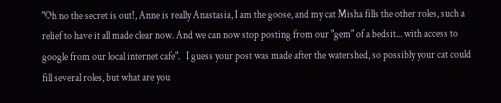"Oh no the secret is out!, Anne is really Anastasia, I am the goose, and my cat Misha fills the other roles, such a relief to have it all made clear now. And we can now stop posting from our "gem" of a bedsit... with access to google from our local internet cafe".   I guess your post was made after the watershed, so possibly your cat could fill several roles, but what are you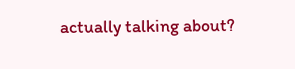actually talking about?